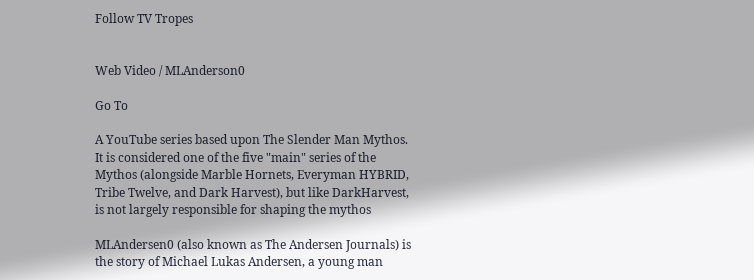Follow TV Tropes


Web Video / MLAnderson0

Go To

A YouTube series based upon The Slender Man Mythos. It is considered one of the five "main" series of the Mythos (alongside Marble Hornets, Everyman HYBRID, Tribe Twelve, and Dark Harvest), but like DarkHarvest, is not largely responsible for shaping the mythos

MLAndersen0 (also known as The Andersen Journals) is the story of Michael Lukas Andersen, a young man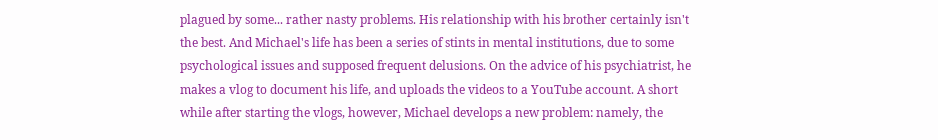plagued by some... rather nasty problems. His relationship with his brother certainly isn't the best. And Michael's life has been a series of stints in mental institutions, due to some psychological issues and supposed frequent delusions. On the advice of his psychiatrist, he makes a vlog to document his life, and uploads the videos to a YouTube account. A short while after starting the vlogs, however, Michael develops a new problem: namely, the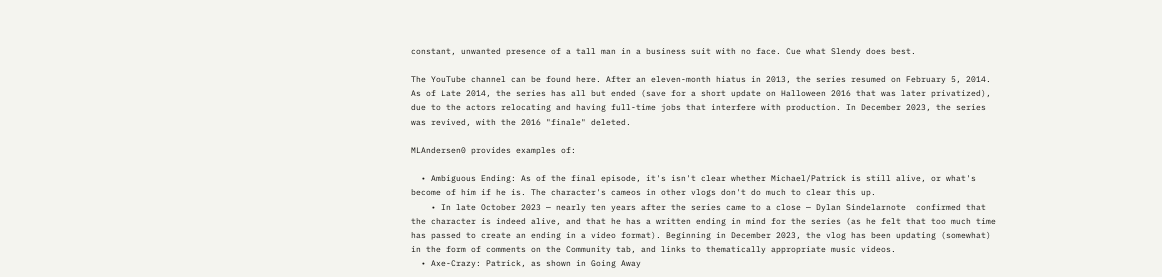constant, unwanted presence of a tall man in a business suit with no face. Cue what Slendy does best.

The YouTube channel can be found here. After an eleven-month hiatus in 2013, the series resumed on February 5, 2014. As of Late 2014, the series has all but ended (save for a short update on Halloween 2016 that was later privatized), due to the actors relocating and having full-time jobs that interfere with production. In December 2023, the series was revived, with the 2016 "finale" deleted.

MLAndersen0 provides examples of:

  • Ambiguous Ending: As of the final episode, it's isn't clear whether Michael/Patrick is still alive, or what's become of him if he is. The character's cameos in other vlogs don't do much to clear this up.
    • In late October 2023 — nearly ten years after the series came to a close — Dylan Sindelarnote  confirmed that the character is indeed alive, and that he has a written ending in mind for the series (as he felt that too much time has passed to create an ending in a video format). Beginning in December 2023, the vlog has been updating (somewhat) in the form of comments on the Community tab, and links to thematically appropriate music videos.
  • Axe-Crazy: Patrick, as shown in Going Away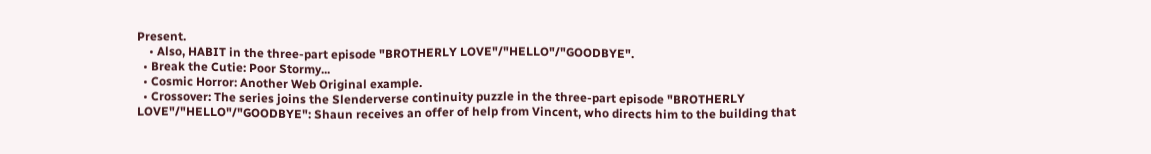Present.
    • Also, HABIT in the three-part episode "BROTHERLY LOVE"/"HELLO"/"GOODBYE".
  • Break the Cutie: Poor Stormy...
  • Cosmic Horror: Another Web Original example.
  • Crossover: The series joins the Slenderverse continuity puzzle in the three-part episode "BROTHERLY LOVE"/"HELLO"/"GOODBYE": Shaun receives an offer of help from Vincent, who directs him to the building that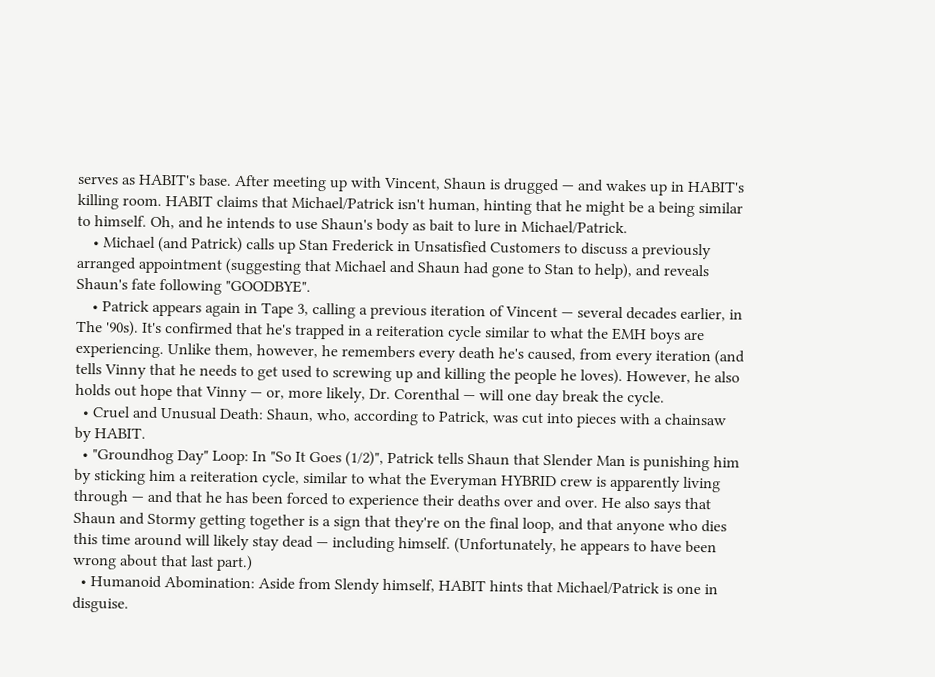serves as HABIT's base. After meeting up with Vincent, Shaun is drugged — and wakes up in HABIT's killing room. HABIT claims that Michael/Patrick isn't human, hinting that he might be a being similar to himself. Oh, and he intends to use Shaun's body as bait to lure in Michael/Patrick.
    • Michael (and Patrick) calls up Stan Frederick in Unsatisfied Customers to discuss a previously arranged appointment (suggesting that Michael and Shaun had gone to Stan to help), and reveals Shaun's fate following "GOODBYE".
    • Patrick appears again in Tape 3, calling a previous iteration of Vincent — several decades earlier, in The '90s). It's confirmed that he's trapped in a reiteration cycle similar to what the EMH boys are experiencing. Unlike them, however, he remembers every death he's caused, from every iteration (and tells Vinny that he needs to get used to screwing up and killing the people he loves). However, he also holds out hope that Vinny — or, more likely, Dr. Corenthal — will one day break the cycle.
  • Cruel and Unusual Death: Shaun, who, according to Patrick, was cut into pieces with a chainsaw by HABIT.
  • "Groundhog Day" Loop: In "So It Goes (1/2)", Patrick tells Shaun that Slender Man is punishing him by sticking him a reiteration cycle, similar to what the Everyman HYBRID crew is apparently living through — and that he has been forced to experience their deaths over and over. He also says that Shaun and Stormy getting together is a sign that they're on the final loop, and that anyone who dies this time around will likely stay dead — including himself. (Unfortunately, he appears to have been wrong about that last part.)
  • Humanoid Abomination: Aside from Slendy himself, HABIT hints that Michael/Patrick is one in disguise.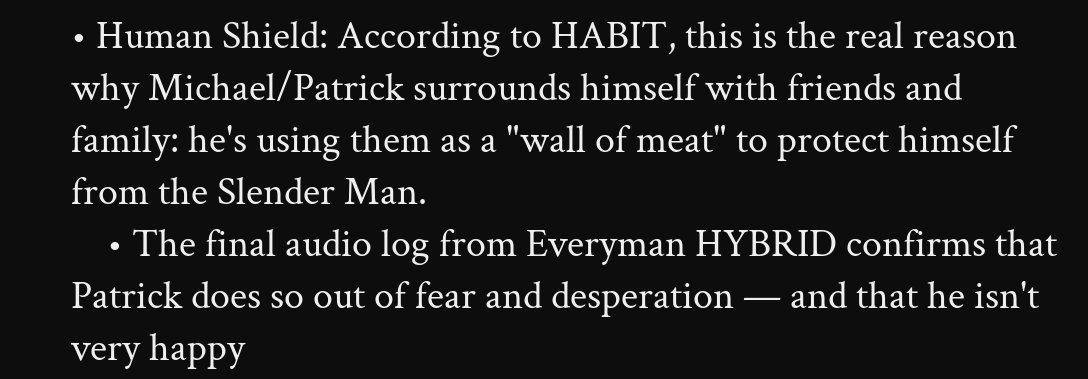• Human Shield: According to HABIT, this is the real reason why Michael/Patrick surrounds himself with friends and family: he's using them as a "wall of meat" to protect himself from the Slender Man.
    • The final audio log from Everyman HYBRID confirms that Patrick does so out of fear and desperation — and that he isn't very happy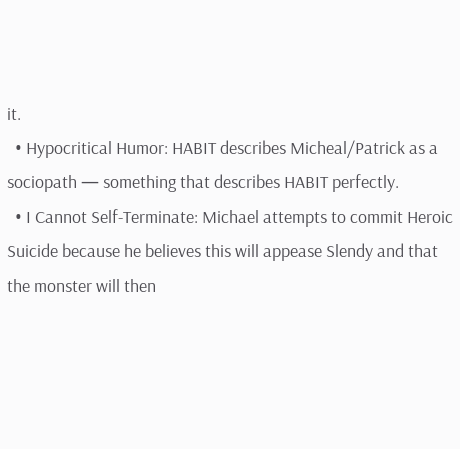it.
  • Hypocritical Humor: HABIT describes Micheal/Patrick as a sociopath — something that describes HABIT perfectly.
  • I Cannot Self-Terminate: Michael attempts to commit Heroic Suicide because he believes this will appease Slendy and that the monster will then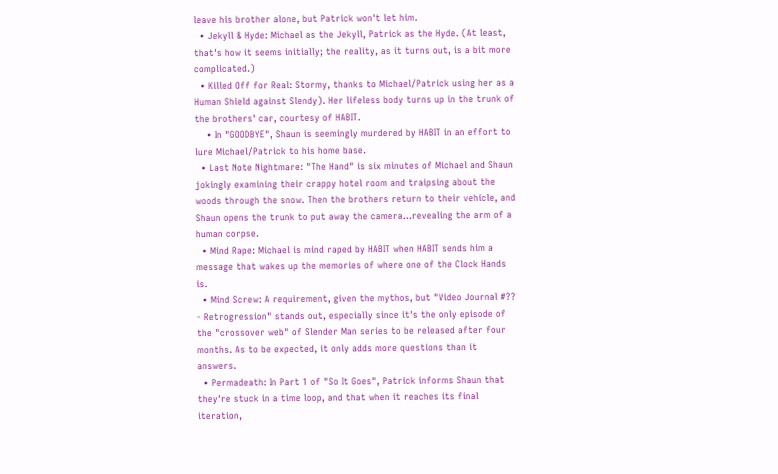leave his brother alone, but Patrick won't let him.
  • Jekyll & Hyde: Michael as the Jekyll, Patrick as the Hyde. (At least, that's how it seems initially; the reality, as it turns out, is a bit more complicated.)
  • Killed Off for Real: Stormy, thanks to Michael/Patrick using her as a Human Shield against Slendy). Her lifeless body turns up in the trunk of the brothers' car, courtesy of HABIT.
    • In "GOODBYE", Shaun is seemingly murdered by HABIT in an effort to lure Michael/Patrick to his home base.
  • Last Note Nightmare: "The Hand" is six minutes of Michael and Shaun jokingly examining their crappy hotel room and traipsing about the woods through the snow. Then the brothers return to their vehicle, and Shaun opens the trunk to put away the camera...revealing the arm of a human corpse.
  • Mind Rape: Michael is mind raped by HABIT when HABIT sends him a message that wakes up the memories of where one of the Clock Hands is.
  • Mind Screw: A requirement, given the mythos, but "Video Journal #?? - Retrogression" stands out, especially since it's the only episode of the "crossover web" of Slender Man series to be released after four months. As to be expected, it only adds more questions than it answers.
  • Permadeath: In Part 1 of "So It Goes", Patrick informs Shaun that they're stuck in a time loop, and that when it reaches its final iteration,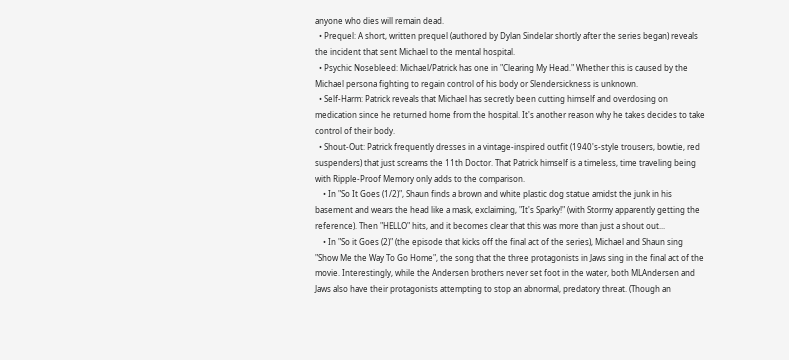anyone who dies will remain dead.
  • Prequel: A short, written prequel (authored by Dylan Sindelar shortly after the series began) reveals the incident that sent Michael to the mental hospital.
  • Psychic Nosebleed: Michael/Patrick has one in "Clearing My Head." Whether this is caused by the Michael persona fighting to regain control of his body or Slendersickness is unknown.
  • Self-Harm: Patrick reveals that Michael has secretly been cutting himself and overdosing on medication since he returned home from the hospital. It's another reason why he takes decides to take control of their body.
  • Shout-Out: Patrick frequently dresses in a vintage-inspired outfit (1940's-style trousers, bowtie, red suspenders) that just screams the 11th Doctor. That Patrick himself is a timeless, time traveling being with Ripple-Proof Memory only adds to the comparison.
    • In "So It Goes (1/2)", Shaun finds a brown and white plastic dog statue amidst the junk in his basement and wears the head like a mask, exclaiming, "It's Sparky!" (with Stormy apparently getting the reference). Then "HELLO" hits, and it becomes clear that this was more than just a shout out...
    • In "So it Goes (2)" (the episode that kicks off the final act of the series), Michael and Shaun sing "Show Me the Way To Go Home", the song that the three protagonists in Jaws sing in the final act of the movie. Interestingly, while the Andersen brothers never set foot in the water, both MLAndersen and Jaws also have their protagonists attempting to stop an abnormal, predatory threat. (Though an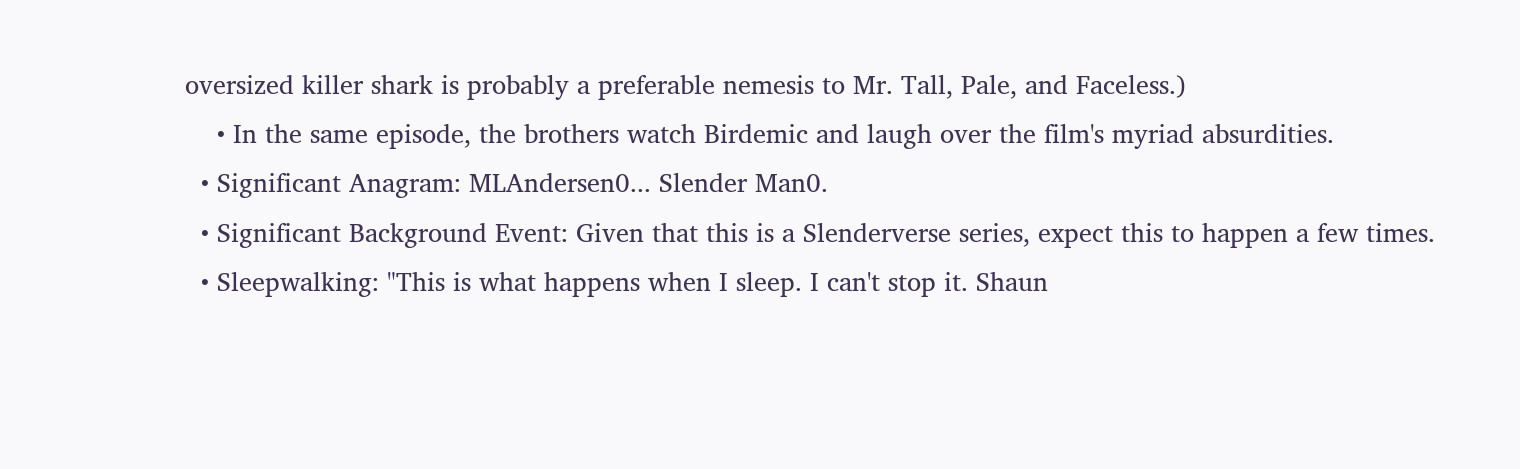oversized killer shark is probably a preferable nemesis to Mr. Tall, Pale, and Faceless.)
    • In the same episode, the brothers watch Birdemic and laugh over the film's myriad absurdities.
  • Significant Anagram: MLAndersen0... Slender Man0.
  • Significant Background Event: Given that this is a Slenderverse series, expect this to happen a few times.
  • Sleepwalking: "This is what happens when I sleep. I can't stop it. Shaun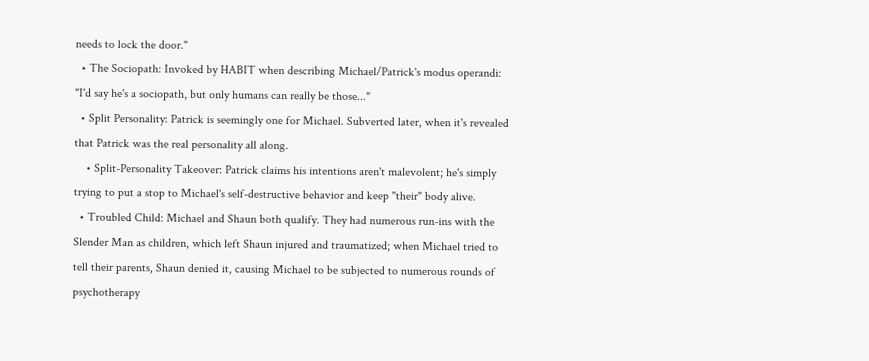needs to lock the door."
  • The Sociopath: Invoked by HABIT when describing Michael/Patrick's modus operandi: "I'd say he's a sociopath, but only humans can really be those..."
  • Split Personality: Patrick is seemingly one for Michael. Subverted later, when it's revealed that Patrick was the real personality all along.
    • Split-Personality Takeover: Patrick claims his intentions aren't malevolent; he's simply trying to put a stop to Michael's self-destructive behavior and keep "their" body alive.
  • Troubled Child: Michael and Shaun both qualify. They had numerous run-ins with the Slender Man as children, which left Shaun injured and traumatized; when Michael tried to tell their parents, Shaun denied it, causing Michael to be subjected to numerous rounds of psychotherapy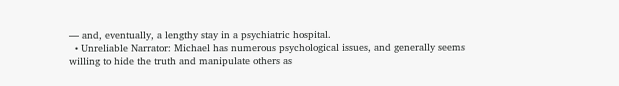— and, eventually, a lengthy stay in a psychiatric hospital.
  • Unreliable Narrator: Michael has numerous psychological issues, and generally seems willing to hide the truth and manipulate others as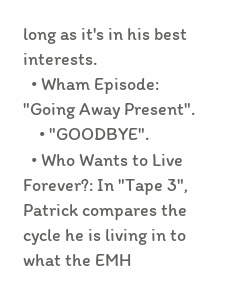long as it's in his best interests.
  • Wham Episode: "Going Away Present".
    • "GOODBYE".
  • Who Wants to Live Forever?: In "Tape 3", Patrick compares the cycle he is living in to what the EMH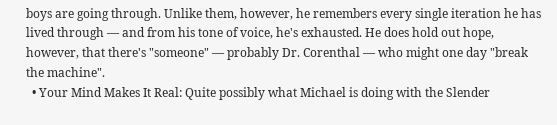boys are going through. Unlike them, however, he remembers every single iteration he has lived through — and from his tone of voice, he's exhausted. He does hold out hope, however, that there's "someone" — probably Dr. Corenthal — who might one day "break the machine".
  • Your Mind Makes It Real: Quite possibly what Michael is doing with the Slender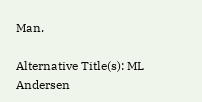Man.

Alternative Title(s): ML Andersen